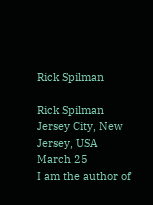Rick Spilman

Rick Spilman
Jersey City, New Jersey, USA
March 25
I am the author of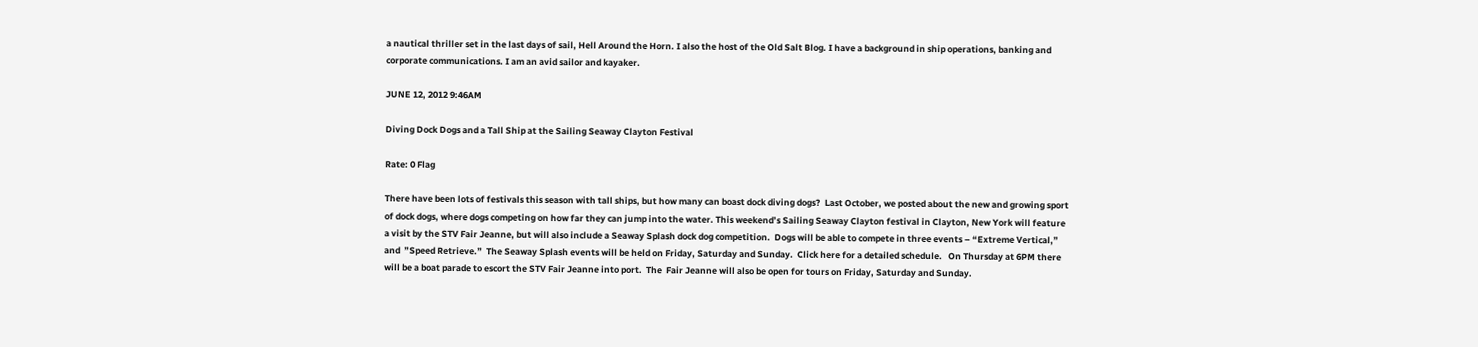a nautical thriller set in the last days of sail, Hell Around the Horn. I also the host of the Old Salt Blog. I have a background in ship operations, banking and corporate communications. I am an avid sailor and kayaker.

JUNE 12, 2012 9:46AM

Diving Dock Dogs and a Tall Ship at the Sailing Seaway Clayton Festival

Rate: 0 Flag

There have been lots of festivals this season with tall ships, but how many can boast dock diving dogs?  Last October, we posted about the new and growing sport of dock dogs, where dogs competing on how far they can jump into the water. This weekend’s Sailing Seaway Clayton festival in Clayton, New York will feature a visit by the STV Fair Jeanne, but will also include a Seaway Splash dock dog competition.  Dogs will be able to compete in three events – “Extreme Vertical,” and  ”Speed Retrieve.”  The Seaway Splash events will be held on Friday, Saturday and Sunday.  Click here for a detailed schedule.   On Thursday at 6PM there will be a boat parade to escort the STV Fair Jeanne into port.  The  Fair Jeanne will also be open for tours on Friday, Saturday and Sunday.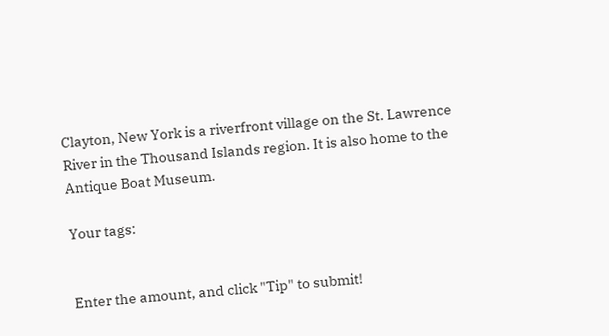Clayton, New York is a riverfront village on the St. Lawrence River in the Thousand Islands region. It is also home to the Antique Boat Museum.

Your tags:


Enter the amount, and click "Tip" to submit!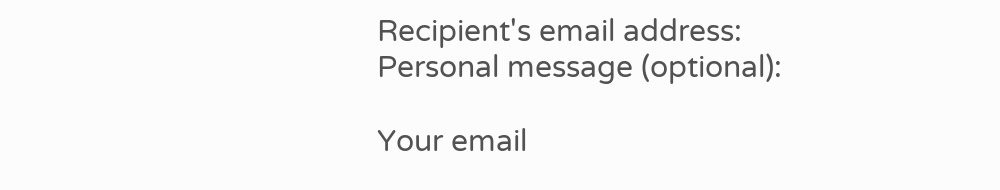Recipient's email address:
Personal message (optional):

Your email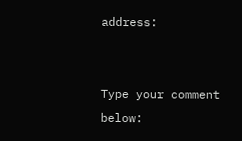address:


Type your comment below: